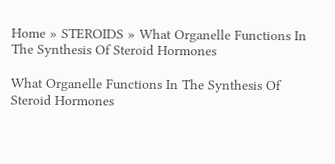Home » STEROIDS » What Organelle Functions In The Synthesis Of Steroid Hormones

What Organelle Functions In The Synthesis Of Steroid Hormones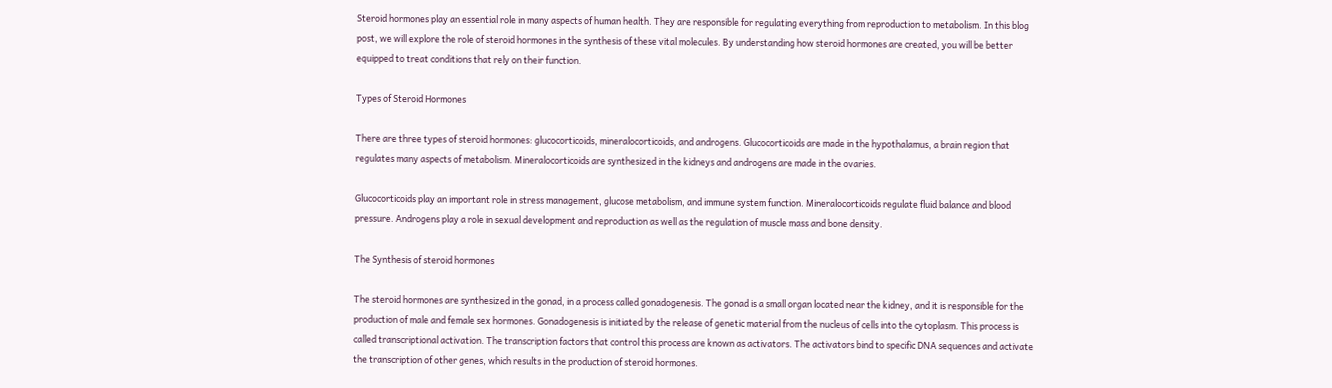Steroid hormones play an essential role in many aspects of human health. They are responsible for regulating everything from reproduction to metabolism. In this blog post, we will explore the role of steroid hormones in the synthesis of these vital molecules. By understanding how steroid hormones are created, you will be better equipped to treat conditions that rely on their function.

Types of Steroid Hormones

There are three types of steroid hormones: glucocorticoids, mineralocorticoids, and androgens. Glucocorticoids are made in the hypothalamus, a brain region that regulates many aspects of metabolism. Mineralocorticoids are synthesized in the kidneys and androgens are made in the ovaries.

Glucocorticoids play an important role in stress management, glucose metabolism, and immune system function. Mineralocorticoids regulate fluid balance and blood pressure. Androgens play a role in sexual development and reproduction as well as the regulation of muscle mass and bone density.

The Synthesis of steroid hormones

The steroid hormones are synthesized in the gonad, in a process called gonadogenesis. The gonad is a small organ located near the kidney, and it is responsible for the production of male and female sex hormones. Gonadogenesis is initiated by the release of genetic material from the nucleus of cells into the cytoplasm. This process is called transcriptional activation. The transcription factors that control this process are known as activators. The activators bind to specific DNA sequences and activate the transcription of other genes, which results in the production of steroid hormones.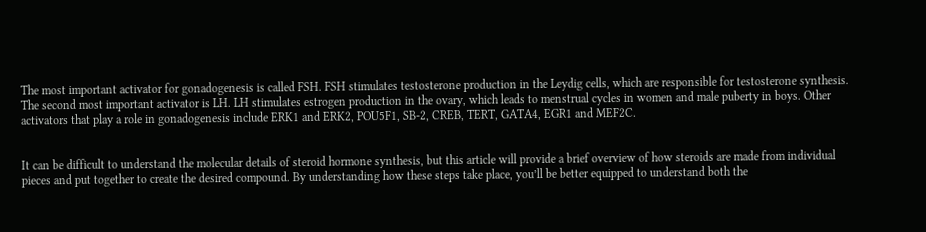The most important activator for gonadogenesis is called FSH. FSH stimulates testosterone production in the Leydig cells, which are responsible for testosterone synthesis. The second most important activator is LH. LH stimulates estrogen production in the ovary, which leads to menstrual cycles in women and male puberty in boys. Other activators that play a role in gonadogenesis include ERK1 and ERK2, POU5F1, SB-2, CREB, TERT, GATA4, EGR1 and MEF2C.


It can be difficult to understand the molecular details of steroid hormone synthesis, but this article will provide a brief overview of how steroids are made from individual pieces and put together to create the desired compound. By understanding how these steps take place, you’ll be better equipped to understand both the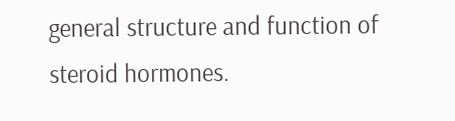general structure and function of steroid hormones.